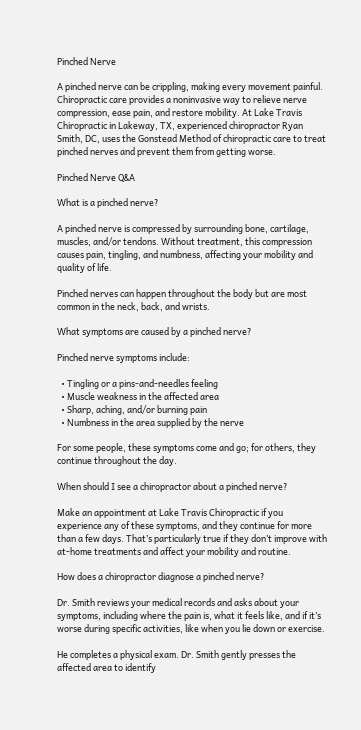Pinched Nerve

A pinched nerve can be crippling, making every movement painful. Chiropractic care provides a noninvasive way to relieve nerve compression, ease pain, and restore mobility. At Lake Travis Chiropractic in Lakeway, TX, experienced chiropractor Ryan Smith, DC, uses the Gonstead Method of chiropractic care to treat pinched nerves and prevent them from getting worse.

Pinched Nerve Q&A

What is a pinched nerve?

A pinched nerve is compressed by surrounding bone, cartilage, muscles, and/or tendons. Without treatment, this compression causes pain, tingling, and numbness, affecting your mobility and quality of life.

Pinched nerves can happen throughout the body but are most common in the neck, back, and wrists.

What symptoms are caused by a pinched nerve?

Pinched nerve symptoms include:

  • Tingling or a pins-and-needles feeling
  • Muscle weakness in the affected area
  • Sharp, aching, and/or burning pain
  • Numbness in the area supplied by the nerve

For some people, these symptoms come and go; for others, they continue throughout the day.

When should I see a chiropractor about a pinched nerve?

Make an appointment at Lake Travis Chiropractic if you experience any of these symptoms, and they continue for more than a few days. That’s particularly true if they don’t improve with at-home treatments and affect your mobility and routine.

How does a chiropractor diagnose a pinched nerve?

Dr. Smith reviews your medical records and asks about your symptoms, including where the pain is, what it feels like, and if it’s worse during specific activities, like when you lie down or exercise.

He completes a physical exam. Dr. Smith gently presses the affected area to identify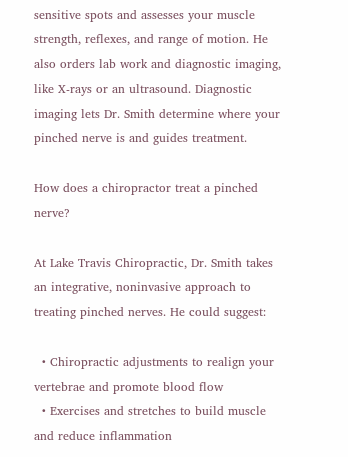sensitive spots and assesses your muscle strength, reflexes, and range of motion. He also orders lab work and diagnostic imaging, like X-rays or an ultrasound. Diagnostic imaging lets Dr. Smith determine where your pinched nerve is and guides treatment.

How does a chiropractor treat a pinched nerve?

At Lake Travis Chiropractic, Dr. Smith takes an integrative, noninvasive approach to treating pinched nerves. He could suggest:

  • Chiropractic adjustments to realign your vertebrae and promote blood flow
  • Exercises and stretches to build muscle and reduce inflammation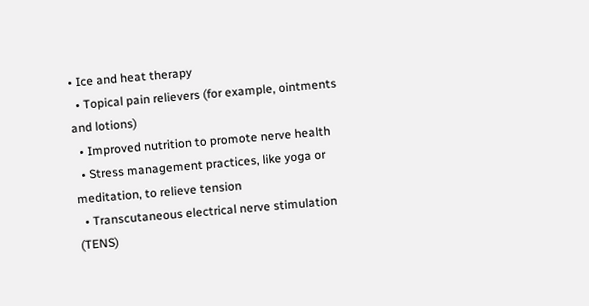• Ice and heat therapy
  • Topical pain relievers (for example, ointments and lotions)
  • Improved nutrition to promote nerve health
  • Stress management practices, like yoga or meditation, to relieve tension
  • Transcutaneous electrical nerve stimulation (TENS)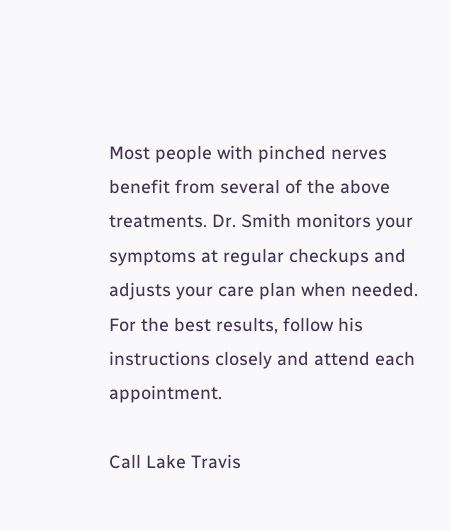Most people with pinched nerves benefit from several of the above treatments. Dr. Smith monitors your symptoms at regular checkups and adjusts your care plan when needed. For the best results, follow his instructions closely and attend each appointment.

Call Lake Travis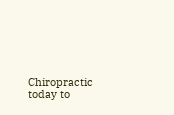Chiropractic today to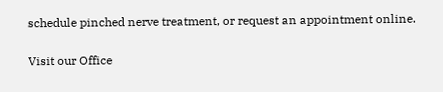schedule pinched nerve treatment, or request an appointment online.

Visit our Office